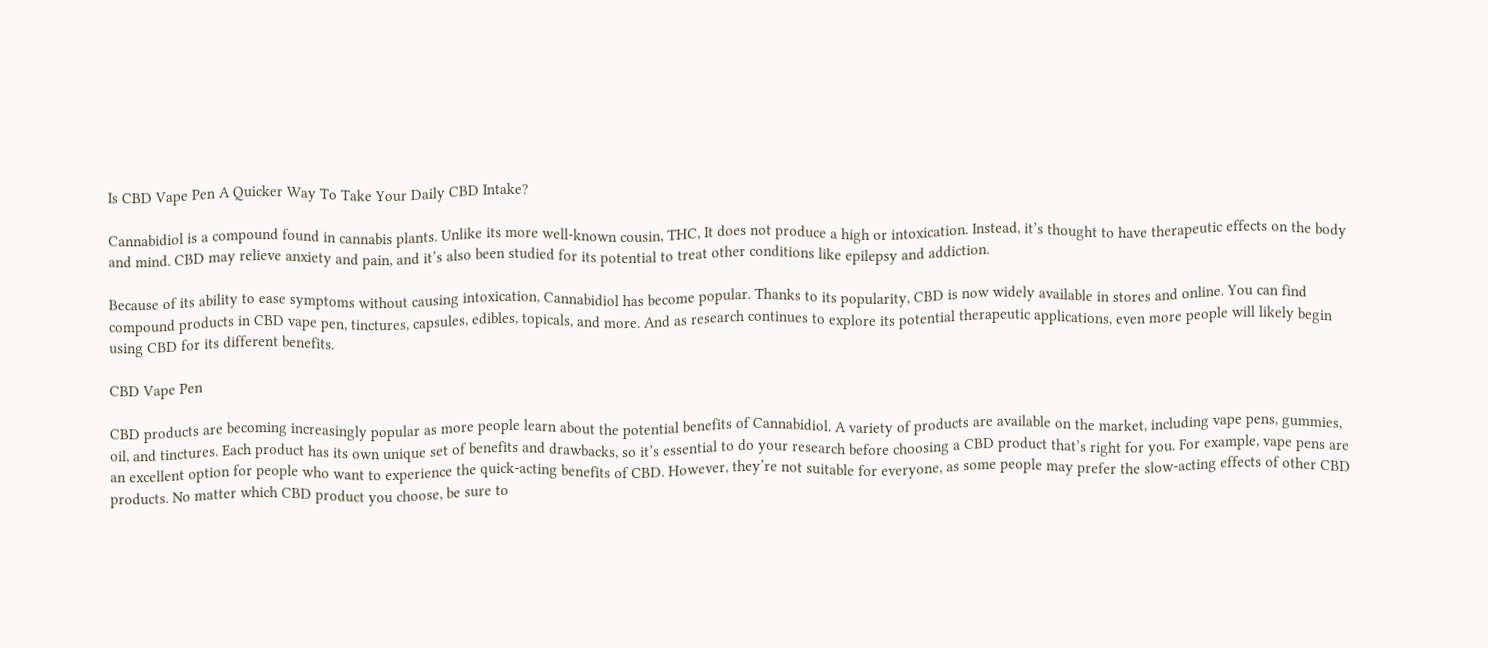Is CBD Vape Pen A Quicker Way To Take Your Daily CBD Intake?

Cannabidiol is a compound found in cannabis plants. Unlike its more well-known cousin, THC, It does not produce a high or intoxication. Instead, it’s thought to have therapeutic effects on the body and mind. CBD may relieve anxiety and pain, and it’s also been studied for its potential to treat other conditions like epilepsy and addiction.

Because of its ability to ease symptoms without causing intoxication, Cannabidiol has become popular. Thanks to its popularity, CBD is now widely available in stores and online. You can find compound products in CBD vape pen, tinctures, capsules, edibles, topicals, and more. And as research continues to explore its potential therapeutic applications, even more people will likely begin using CBD for its different benefits.

CBD Vape Pen

CBD products are becoming increasingly popular as more people learn about the potential benefits of Cannabidiol. A variety of products are available on the market, including vape pens, gummies, oil, and tinctures. Each product has its own unique set of benefits and drawbacks, so it’s essential to do your research before choosing a CBD product that’s right for you. For example, vape pens are an excellent option for people who want to experience the quick-acting benefits of CBD. However, they’re not suitable for everyone, as some people may prefer the slow-acting effects of other CBD products. No matter which CBD product you choose, be sure to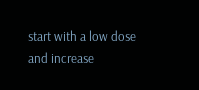start with a low dose and increase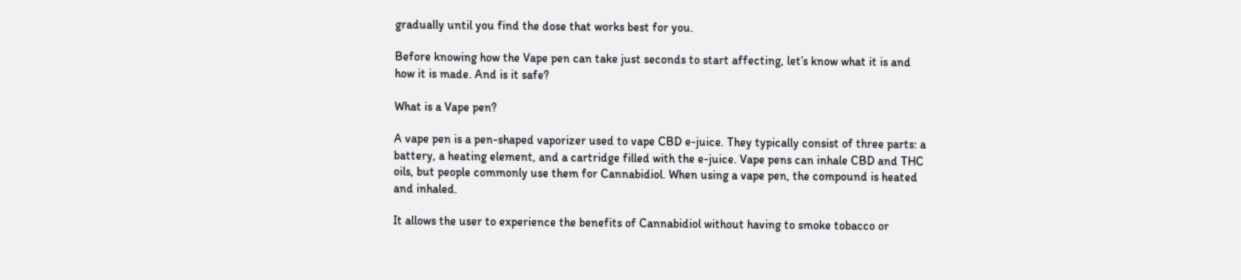gradually until you find the dose that works best for you.

Before knowing how the Vape pen can take just seconds to start affecting, let’s know what it is and how it is made. And is it safe?

What is a Vape pen?

A vape pen is a pen-shaped vaporizer used to vape CBD e-juice. They typically consist of three parts: a battery, a heating element, and a cartridge filled with the e-juice. Vape pens can inhale CBD and THC oils, but people commonly use them for Cannabidiol. When using a vape pen, the compound is heated and inhaled.

It allows the user to experience the benefits of Cannabidiol without having to smoke tobacco or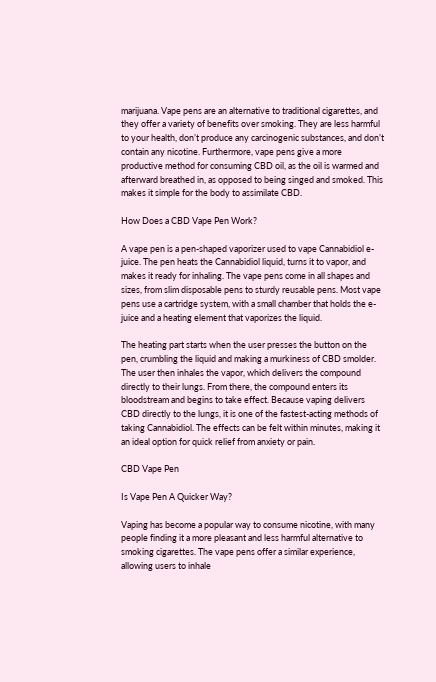marijuana. Vape pens are an alternative to traditional cigarettes, and they offer a variety of benefits over smoking. They are less harmful to your health, don’t produce any carcinogenic substances, and don’t contain any nicotine. Furthermore, vape pens give a more productive method for consuming CBD oil, as the oil is warmed and afterward breathed in, as opposed to being singed and smoked. This makes it simple for the body to assimilate CBD.

How Does a CBD Vape Pen Work?

A vape pen is a pen-shaped vaporizer used to vape Cannabidiol e-juice. The pen heats the Cannabidiol liquid, turns it to vapor, and makes it ready for inhaling. The vape pens come in all shapes and sizes, from slim disposable pens to sturdy reusable pens. Most vape pens use a cartridge system, with a small chamber that holds the e-juice and a heating element that vaporizes the liquid.

The heating part starts when the user presses the button on the pen, crumbling the liquid and making a murkiness of CBD smolder. The user then inhales the vapor, which delivers the compound directly to their lungs. From there, the compound enters its bloodstream and begins to take effect. Because vaping delivers CBD directly to the lungs, it is one of the fastest-acting methods of taking Cannabidiol. The effects can be felt within minutes, making it an ideal option for quick relief from anxiety or pain.

CBD Vape Pen

Is Vape Pen A Quicker Way?

Vaping has become a popular way to consume nicotine, with many people finding it a more pleasant and less harmful alternative to smoking cigarettes. The vape pens offer a similar experience, allowing users to inhale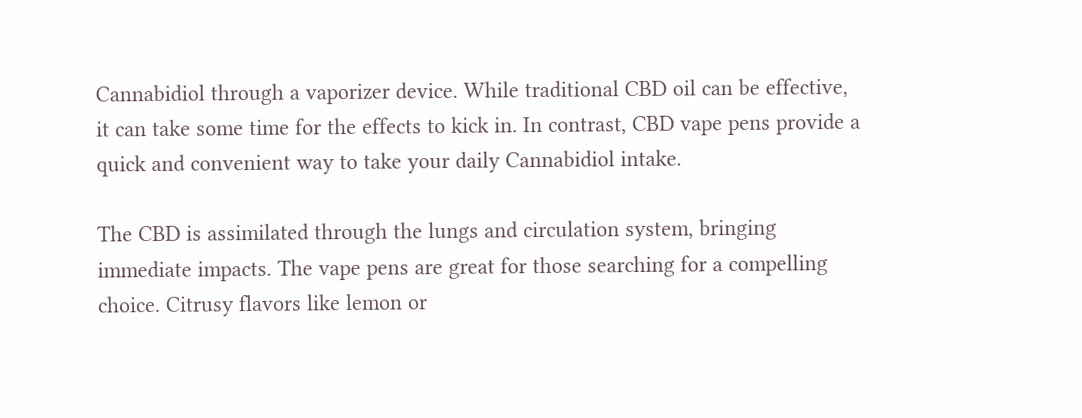Cannabidiol through a vaporizer device. While traditional CBD oil can be effective, it can take some time for the effects to kick in. In contrast, CBD vape pens provide a quick and convenient way to take your daily Cannabidiol intake.

The CBD is assimilated through the lungs and circulation system, bringing immediate impacts. The vape pens are great for those searching for a compelling choice. Citrusy flavors like lemon or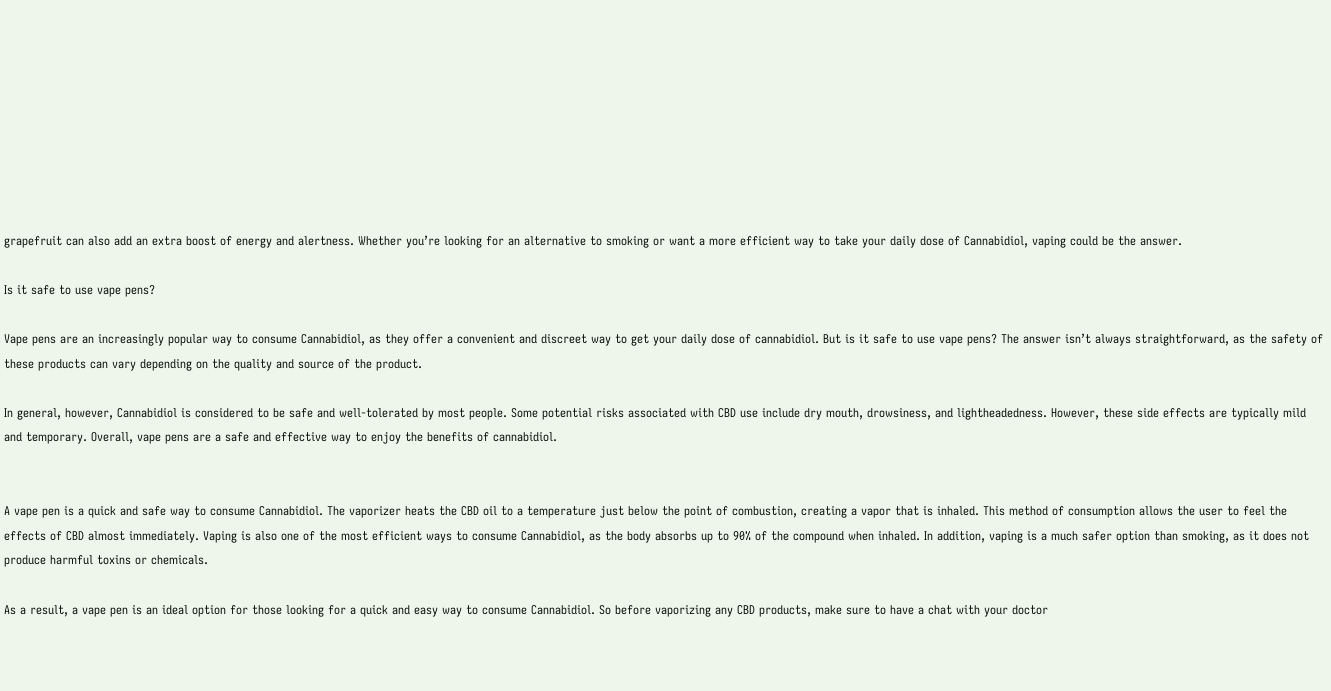grapefruit can also add an extra boost of energy and alertness. Whether you’re looking for an alternative to smoking or want a more efficient way to take your daily dose of Cannabidiol, vaping could be the answer.

Is it safe to use vape pens?

Vape pens are an increasingly popular way to consume Cannabidiol, as they offer a convenient and discreet way to get your daily dose of cannabidiol. But is it safe to use vape pens? The answer isn’t always straightforward, as the safety of these products can vary depending on the quality and source of the product.

In general, however, Cannabidiol is considered to be safe and well-tolerated by most people. Some potential risks associated with CBD use include dry mouth, drowsiness, and lightheadedness. However, these side effects are typically mild and temporary. Overall, vape pens are a safe and effective way to enjoy the benefits of cannabidiol.


A vape pen is a quick and safe way to consume Cannabidiol. The vaporizer heats the CBD oil to a temperature just below the point of combustion, creating a vapor that is inhaled. This method of consumption allows the user to feel the effects of CBD almost immediately. Vaping is also one of the most efficient ways to consume Cannabidiol, as the body absorbs up to 90% of the compound when inhaled. In addition, vaping is a much safer option than smoking, as it does not produce harmful toxins or chemicals.

As a result, a vape pen is an ideal option for those looking for a quick and easy way to consume Cannabidiol. So before vaporizing any CBD products, make sure to have a chat with your doctor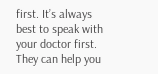first. It’s always best to speak with your doctor first. They can help you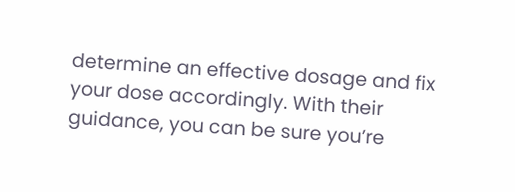determine an effective dosage and fix your dose accordingly. With their guidance, you can be sure you’re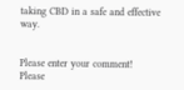taking CBD in a safe and effective way.


Please enter your comment!
Please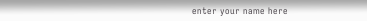enter your name here